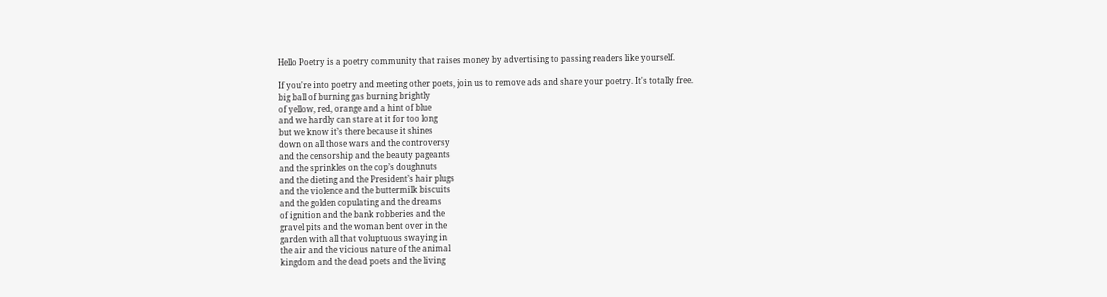Hello Poetry is a poetry community that raises money by advertising to passing readers like yourself.

If you're into poetry and meeting other poets, join us to remove ads and share your poetry. It's totally free.
big ball of burning gas burning brightly
of yellow, red, orange and a hint of blue
and we hardly can stare at it for too long
but we know it’s there because it shines
down on all those wars and the controversy
and the censorship and the beauty pageants
and the sprinkles on the cop’s doughnuts
and the dieting and the President’s hair plugs
and the violence and the buttermilk biscuits
and the golden copulating and the dreams
of ignition and the bank robberies and the
gravel pits and the woman bent over in the
garden with all that voluptuous swaying in
the air and the vicious nature of the animal
kingdom and the dead poets and the living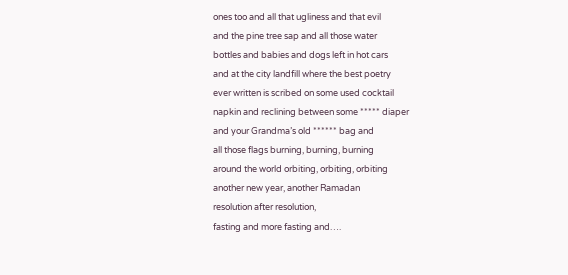ones too and all that ugliness and that evil
and the pine tree sap and all those water
bottles and babies and dogs left in hot cars
and at the city landfill where the best poetry
ever written is scribed on some used cocktail
napkin and reclining between some ***** diaper
and your Grandma’s old ****** bag and
all those flags burning, burning, burning
around the world orbiting, orbiting, orbiting
another new year, another Ramadan
resolution after resolution,
fasting and more fasting and….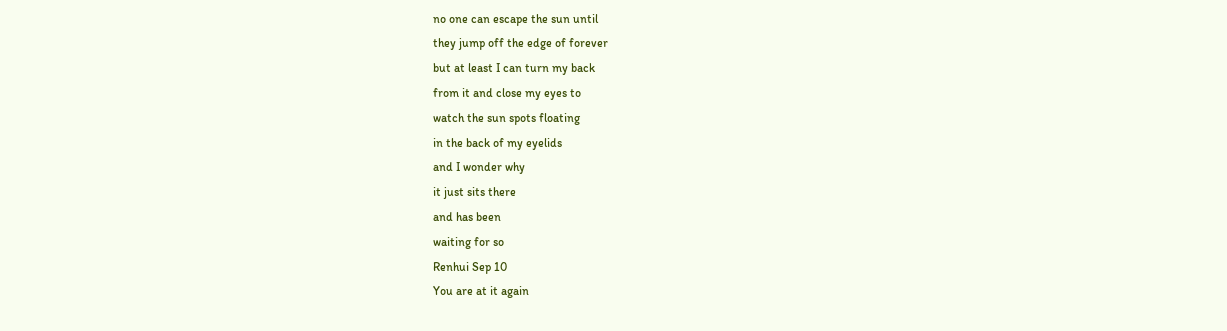no one can escape the sun until
they jump off the edge of forever
but at least I can turn my back
from it and close my eyes to
watch the sun spots floating
in the back of my eyelids
and I wonder why
it just sits there
and has been
waiting for so
Renhui Sep 10
You are at it again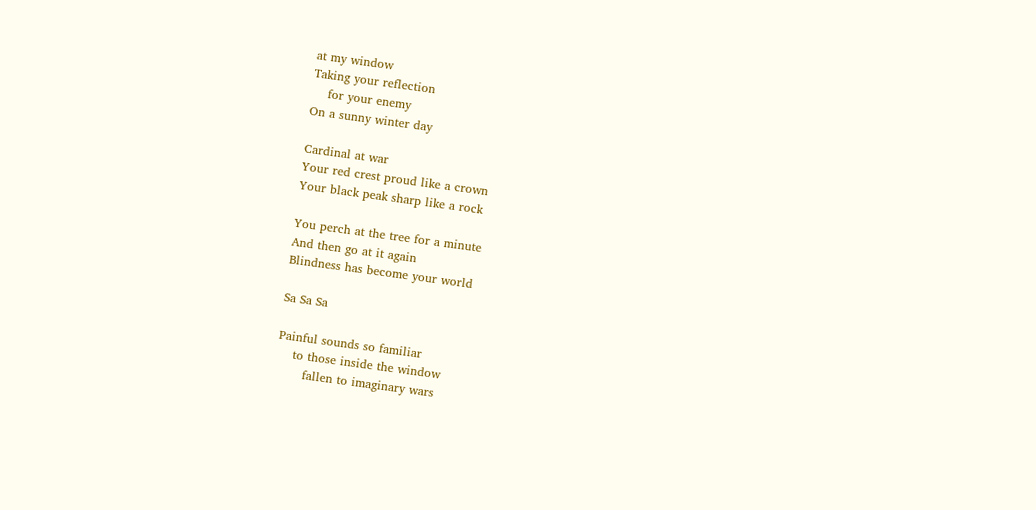at my window
Taking your reflection
    for your enemy
On a sunny winter day

Cardinal at war
Your red crest proud like a crown
Your black peak sharp like a rock

You perch at the tree for a minute
And then go at it again
Blindness has become your world

Sa Sa Sa

Painful sounds so familiar
    to those inside the window
       fallen to imaginary wars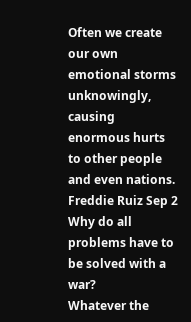Often we create our own emotional storms unknowingly, causing enormous hurts to other people and even nations.
Freddie Ruiz Sep 2
Why do all problems have to be solved with a war?
Whatever the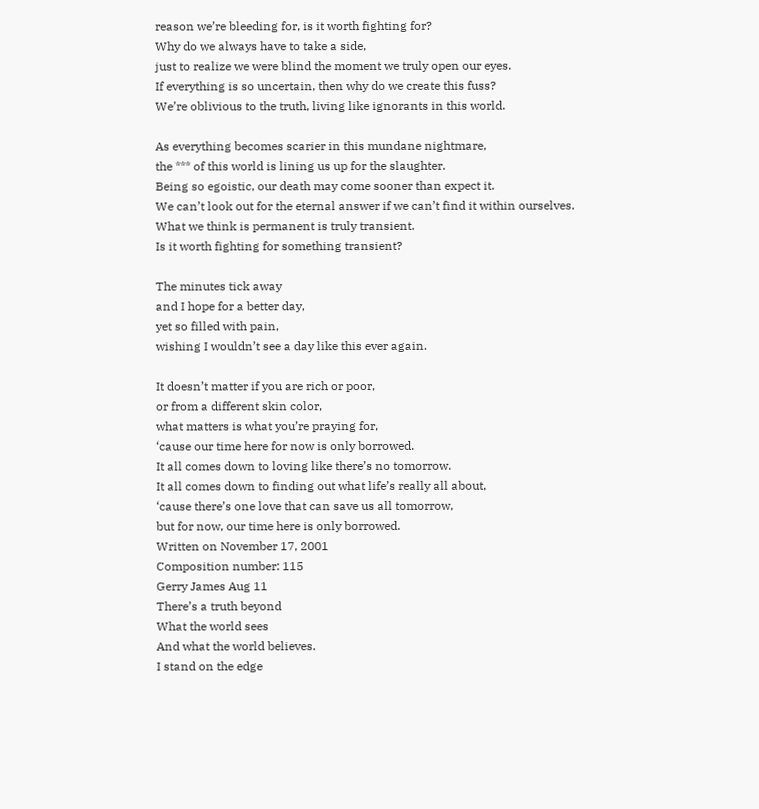reason we’re bleeding for, is it worth fighting for?
Why do we always have to take a side,
just to realize we were blind the moment we truly open our eyes.
If everything is so uncertain, then why do we create this fuss?
We’re oblivious to the truth, living like ignorants in this world.

As everything becomes scarier in this mundane nightmare,
the *** of this world is lining us up for the slaughter.
Being so egoistic, our death may come sooner than expect it.
We can’t look out for the eternal answer if we can’t find it within ourselves.
What we think is permanent is truly transient.
Is it worth fighting for something transient?

The minutes tick away
and I hope for a better day,
yet so filled with pain,
wishing I wouldn’t see a day like this ever again.

It doesn’t matter if you are rich or poor,
or from a different skin color,
what matters is what you’re praying for,
‘cause our time here for now is only borrowed.
It all comes down to loving like there’s no tomorrow.
It all comes down to finding out what life’s really all about,
‘cause there’s one love that can save us all tomorrow,
but for now, our time here is only borrowed.
Written on November 17, 2001
Composition number: 115
Gerry James Aug 11
There’s a truth beyond
What the world sees
And what the world believes.
I stand on the edge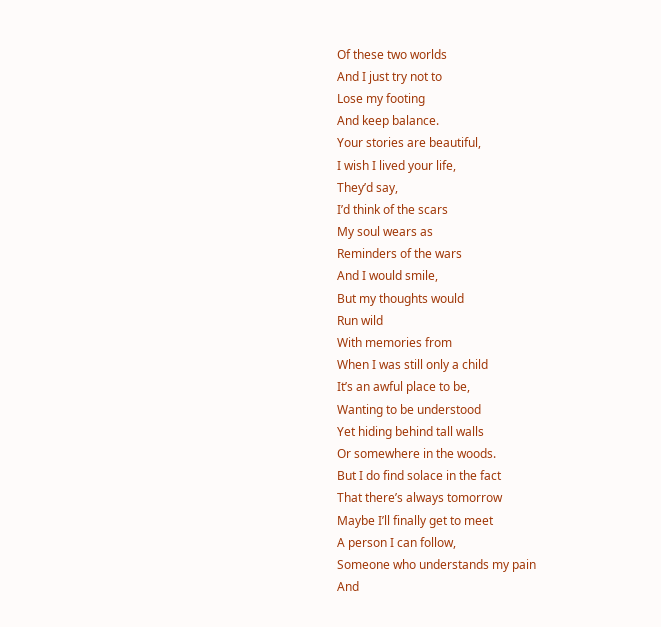Of these two worlds
And I just try not to
Lose my footing
And keep balance.
Your stories are beautiful,
I wish I lived your life,
They’d say,
I’d think of the scars
My soul wears as
Reminders of the wars
And I would smile,
But my thoughts would
Run wild
With memories from
When I was still only a child
It’s an awful place to be,
Wanting to be understood
Yet hiding behind tall walls
Or somewhere in the woods.
But I do find solace in the fact
That there’s always tomorrow
Maybe I’ll finally get to meet
A person I can follow,
Someone who understands my pain
And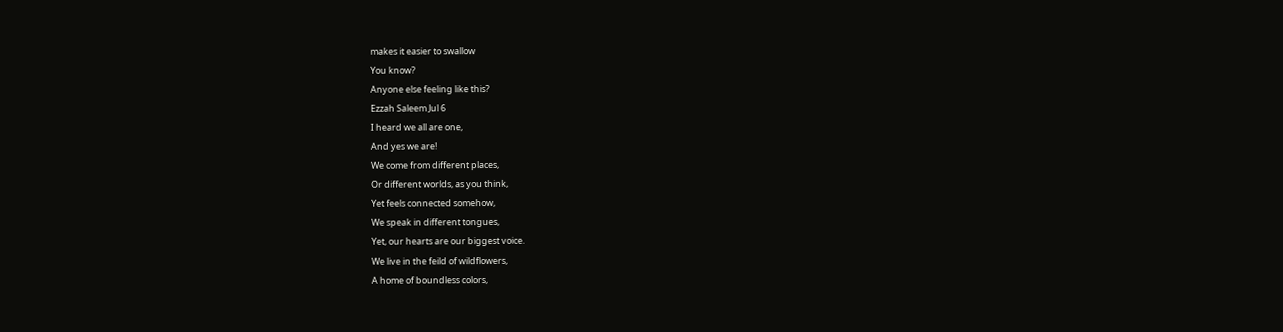makes it easier to swallow
You know?
Anyone else feeling like this?
Ezzah Saleem Jul 6
I heard we all are one,
And yes we are!
We come from different places,
Or different worlds, as you think,
Yet feels connected somehow,
We speak in different tongues,
Yet, our hearts are our biggest voice.
We live in the feild of wildflowers,
A home of boundless colors,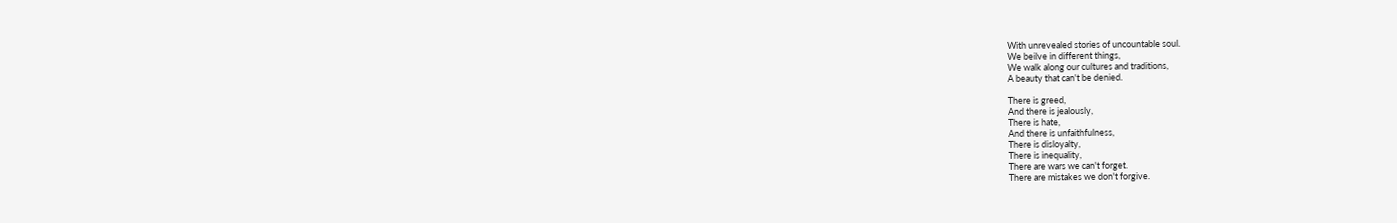With unrevealed stories of uncountable soul.
We beilve in different things,
We walk along our cultures and traditions,
A beauty that can't be denied.

There is greed,
And there is jealously,
There is hate,
And there is unfaithfulness,
There is disloyalty,
There is inequality,
There are wars we can't forget.
There are mistakes we don't forgive.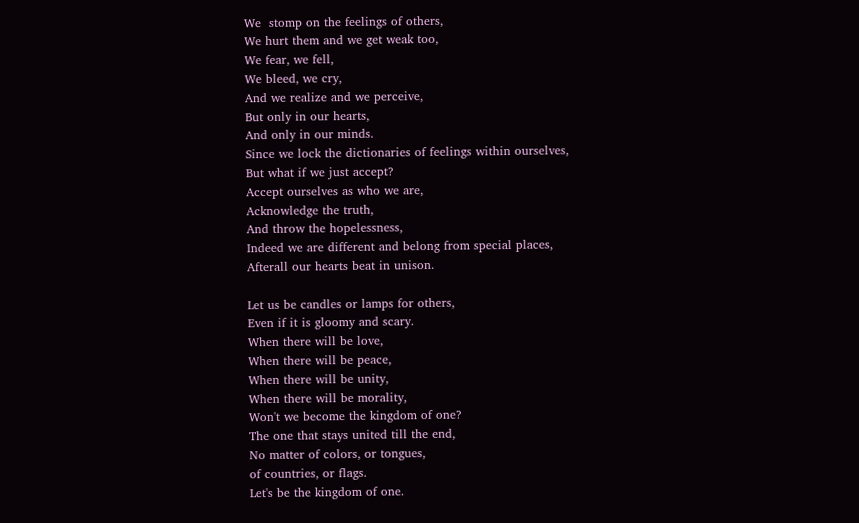We  stomp on the feelings of others,
We hurt them and we get weak too,
We fear, we fell,
We bleed, we cry,
And we realize and we perceive,
But only in our hearts,
And only in our minds.
Since we lock the dictionaries of feelings within ourselves,
But what if we just accept?
Accept ourselves as who we are,
Acknowledge the truth,
And throw the hopelessness,
Indeed we are different and belong from special places,
Afterall our hearts beat in unison.

Let us be candles or lamps for others,
Even if it is gloomy and scary.
When there will be love,
When there will be peace,
When there will be unity,
When there will be morality,
Won't we become the kingdom of one?
The one that stays united till the end,
No matter of colors, or tongues,
of countries, or flags.
Let's be the kingdom of one.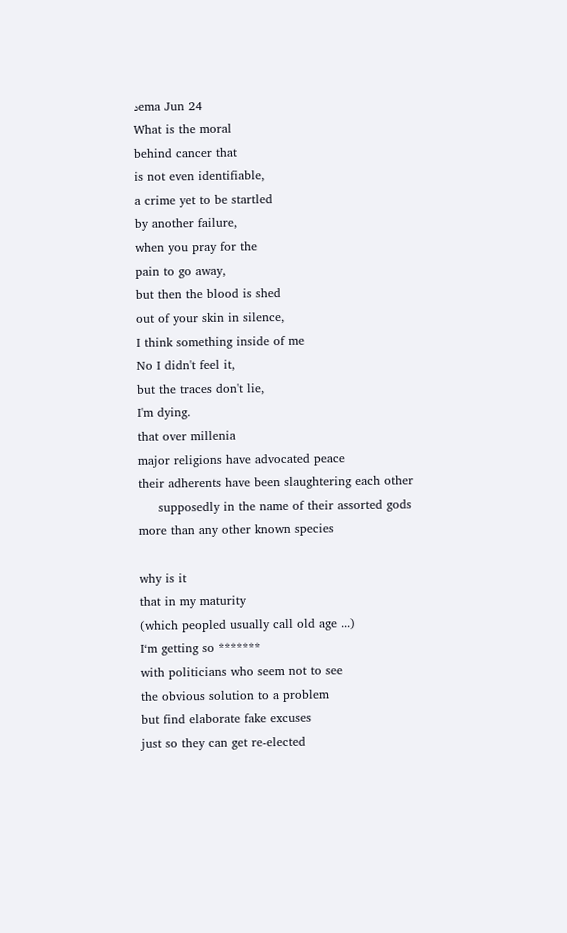دema Jun 24
What is the moral
behind cancer that
is not even identifiable,
a crime yet to be startled
by another failure,
when you pray for the
pain to go away,
but then the blood is shed
out of your skin in silence,
I think something inside of me
No I didn't feel it,
but the traces don't lie,
I'm dying.
that over millenia
major religions have advocated peace
their adherents have been slaughtering each other
     supposedly in the name of their assorted gods
more than any other known species

why is it
that in my maturity
(which peopled usually call old age ...)
I‘m getting so *******
with politicians who seem not to see
the obvious solution to a problem
but find elaborate fake excuses
just so they can get re-elected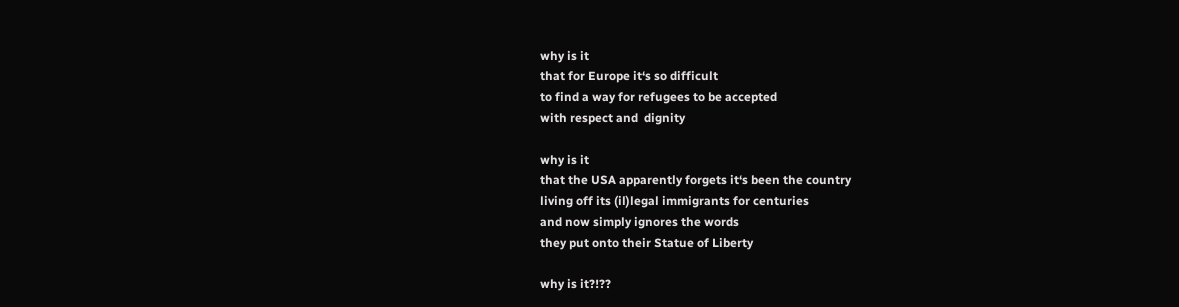why is it
that for Europe it‘s so difficult
to find a way for refugees to be accepted
with respect and  dignity

why is it
that the USA apparently forgets it‘s been the country
living off its (il)legal immigrants for centuries
and now simply ignores the words
they put onto their Statue of Liberty

why is it?!??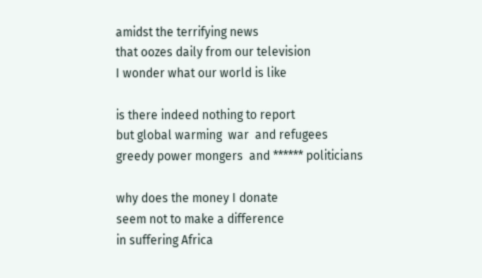amidst the terrifying news
that oozes daily from our television
I wonder what our world is like

is there indeed nothing to report
but global warming  war  and refugees
greedy power mongers  and ****** politicians

why does the money I donate
seem not to make a difference
in suffering Africa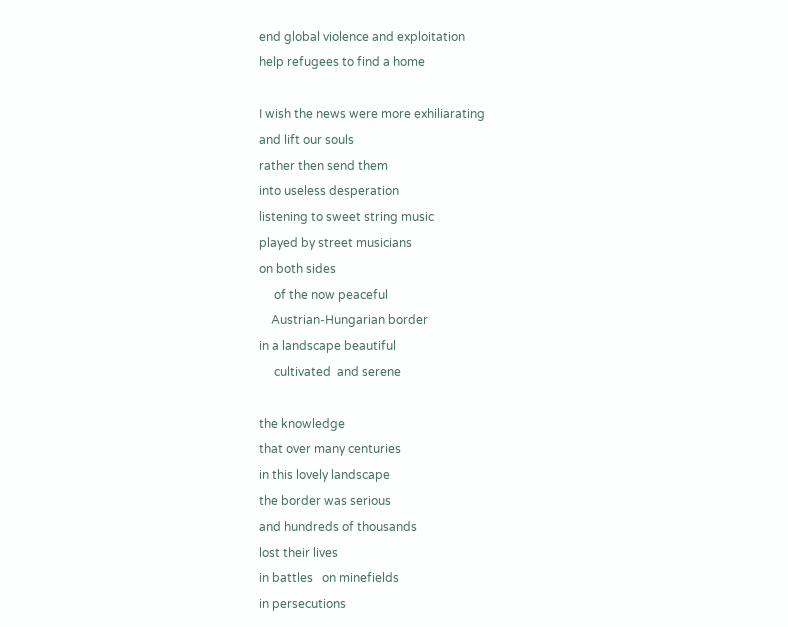end global violence and exploitation
help refugees to find a home

I wish the news were more exhiliarating
and lift our souls
rather then send them
into useless desperation
listening to sweet string music
played by street musicians
on both sides
     of the now peaceful
    Austrian-Hungarian border
in a landscape beautiful
     cultivated  and serene

the knowledge
that over many centuries
in this lovely landscape
the border was serious
and hundreds of thousands
lost their lives
in battles   on minefields
in persecutions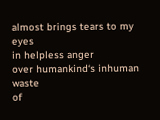almost brings tears to my eyes
in helpless anger
over humankind‘s inhuman waste
of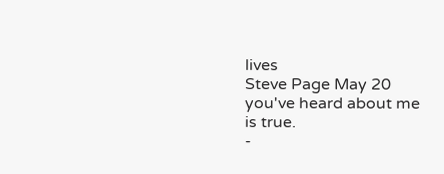lives
Steve Page May 20
you've heard about me
is true.
-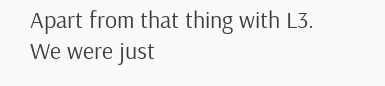Apart from that thing with L3.
We were just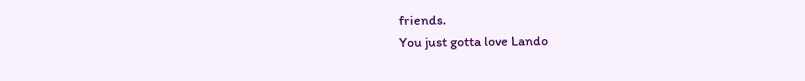friends.
You just gotta love Lando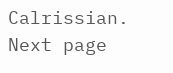Calrissian.
Next page